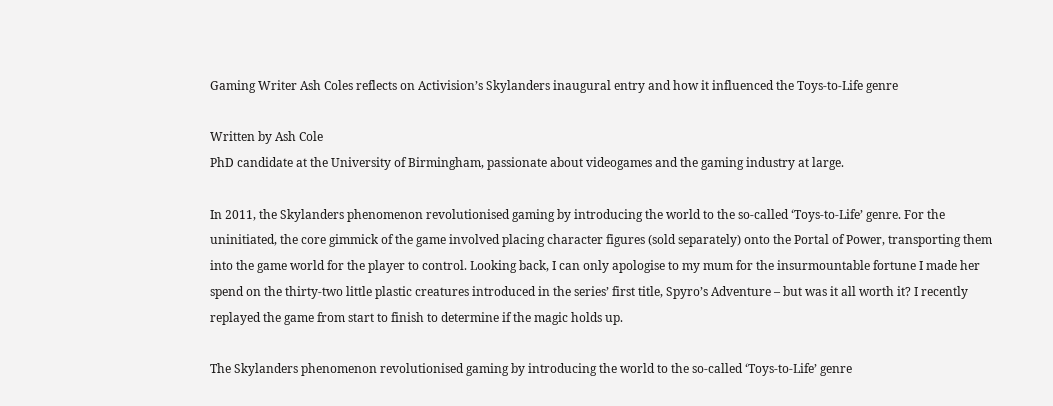Gaming Writer Ash Coles reflects on Activision’s Skylanders inaugural entry and how it influenced the Toys-to-Life genre

Written by Ash Cole
PhD candidate at the University of Birmingham, passionate about videogames and the gaming industry at large.

In 2011, the Skylanders phenomenon revolutionised gaming by introducing the world to the so-called ‘Toys-to-Life’ genre. For the uninitiated, the core gimmick of the game involved placing character figures (sold separately) onto the Portal of Power, transporting them into the game world for the player to control. Looking back, I can only apologise to my mum for the insurmountable fortune I made her spend on the thirty-two little plastic creatures introduced in the series’ first title, Spyro’s Adventure – but was it all worth it? I recently replayed the game from start to finish to determine if the magic holds up.

The Skylanders phenomenon revolutionised gaming by introducing the world to the so-called ‘Toys-to-Life’ genre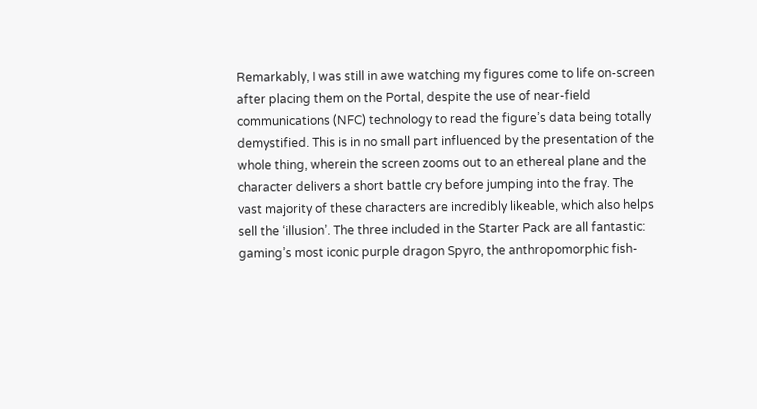Remarkably, I was still in awe watching my figures come to life on-screen after placing them on the Portal, despite the use of near-field communications (NFC) technology to read the figure’s data being totally demystified. This is in no small part influenced by the presentation of the whole thing, wherein the screen zooms out to an ethereal plane and the character delivers a short battle cry before jumping into the fray. The vast majority of these characters are incredibly likeable, which also helps sell the ‘illusion’. The three included in the Starter Pack are all fantastic: gaming’s most iconic purple dragon Spyro, the anthropomorphic fish-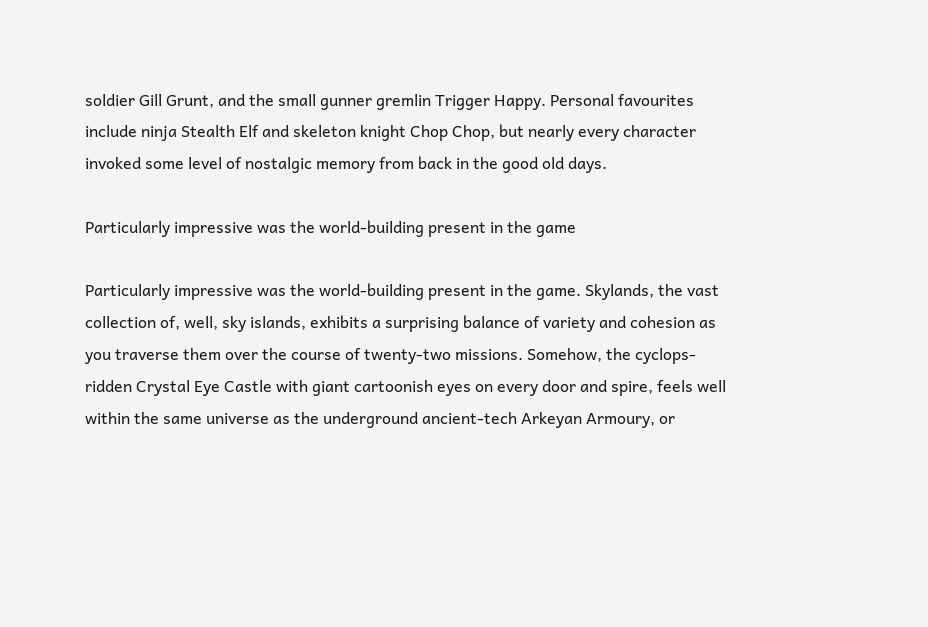soldier Gill Grunt, and the small gunner gremlin Trigger Happy. Personal favourites include ninja Stealth Elf and skeleton knight Chop Chop, but nearly every character invoked some level of nostalgic memory from back in the good old days.

Particularly impressive was the world-building present in the game

Particularly impressive was the world-building present in the game. Skylands, the vast collection of, well, sky islands, exhibits a surprising balance of variety and cohesion as you traverse them over the course of twenty-two missions. Somehow, the cyclops-ridden Crystal Eye Castle with giant cartoonish eyes on every door and spire, feels well within the same universe as the underground ancient-tech Arkeyan Armoury, or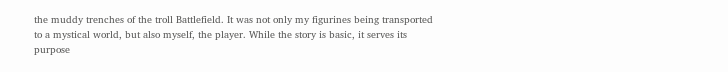the muddy trenches of the troll Battlefield. It was not only my figurines being transported to a mystical world, but also myself, the player. While the story is basic, it serves its purpose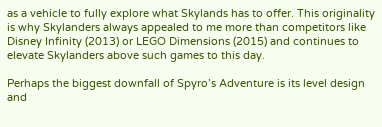as a vehicle to fully explore what Skylands has to offer. This originality is why Skylanders always appealed to me more than competitors like Disney Infinity (2013) or LEGO Dimensions (2015) and continues to elevate Skylanders above such games to this day.

Perhaps the biggest downfall of Spyro’s Adventure is its level design and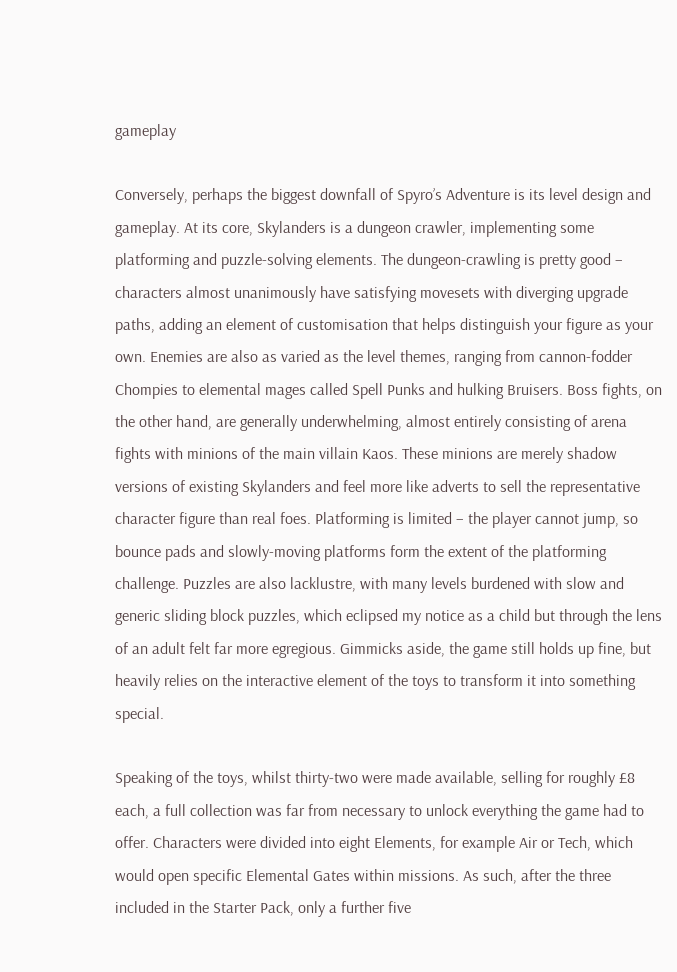gameplay

Conversely, perhaps the biggest downfall of Spyro’s Adventure is its level design and gameplay. At its core, Skylanders is a dungeon crawler, implementing some platforming and puzzle-solving elements. The dungeon-crawling is pretty good – characters almost unanimously have satisfying movesets with diverging upgrade paths, adding an element of customisation that helps distinguish your figure as your own. Enemies are also as varied as the level themes, ranging from cannon-fodder Chompies to elemental mages called Spell Punks and hulking Bruisers. Boss fights, on the other hand, are generally underwhelming, almost entirely consisting of arena fights with minions of the main villain Kaos. These minions are merely shadow versions of existing Skylanders and feel more like adverts to sell the representative character figure than real foes. Platforming is limited – the player cannot jump, so bounce pads and slowly-moving platforms form the extent of the platforming challenge. Puzzles are also lacklustre, with many levels burdened with slow and generic sliding block puzzles, which eclipsed my notice as a child but through the lens of an adult felt far more egregious. Gimmicks aside, the game still holds up fine, but heavily relies on the interactive element of the toys to transform it into something special.

Speaking of the toys, whilst thirty-two were made available, selling for roughly £8 each, a full collection was far from necessary to unlock everything the game had to offer. Characters were divided into eight Elements, for example Air or Tech, which would open specific Elemental Gates within missions. As such, after the three included in the Starter Pack, only a further five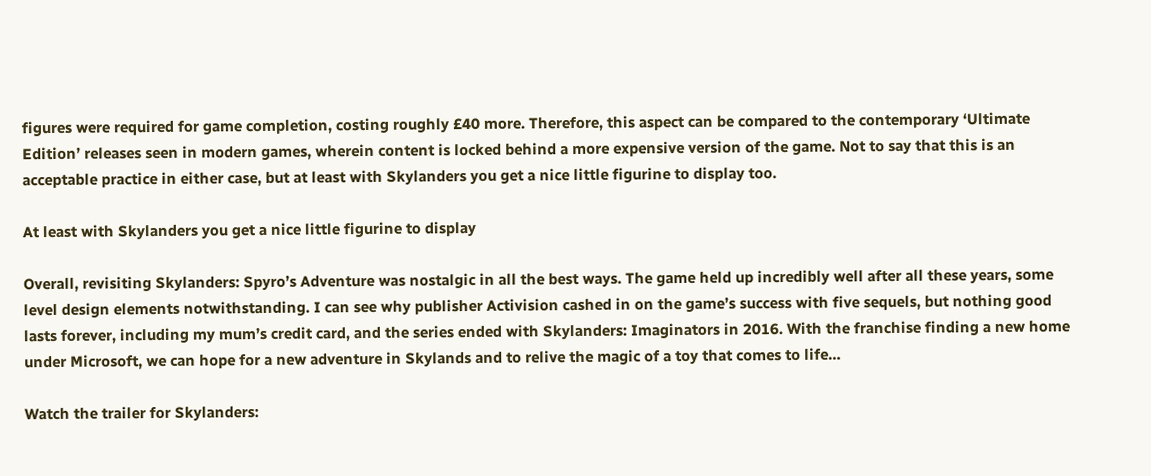figures were required for game completion, costing roughly £40 more. Therefore, this aspect can be compared to the contemporary ‘Ultimate Edition’ releases seen in modern games, wherein content is locked behind a more expensive version of the game. Not to say that this is an acceptable practice in either case, but at least with Skylanders you get a nice little figurine to display too.

At least with Skylanders you get a nice little figurine to display

Overall, revisiting Skylanders: Spyro’s Adventure was nostalgic in all the best ways. The game held up incredibly well after all these years, some level design elements notwithstanding. I can see why publisher Activision cashed in on the game’s success with five sequels, but nothing good lasts forever, including my mum’s credit card, and the series ended with Skylanders: Imaginators in 2016. With the franchise finding a new home under Microsoft, we can hope for a new adventure in Skylands and to relive the magic of a toy that comes to life…

Watch the trailer for Skylanders: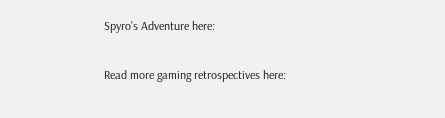Spyro’s Adventure here:

Read more gaming retrospectives here: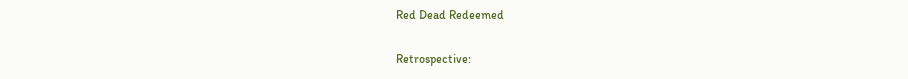Red Dead Redeemed

Retrospective: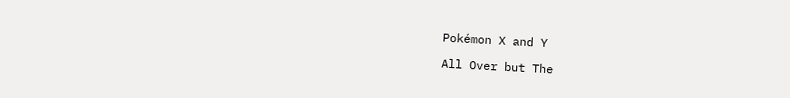Pokémon X and Y

All Over but The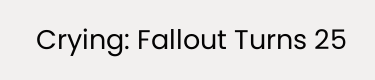Crying: Fallout Turns 25